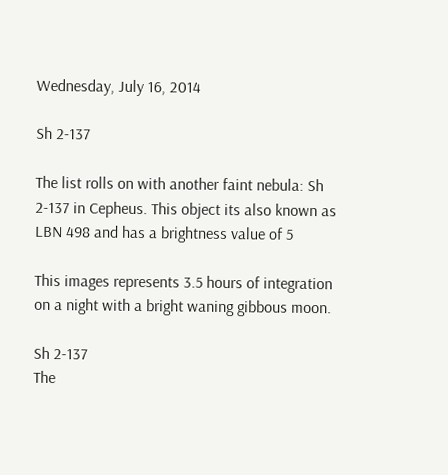Wednesday, July 16, 2014

Sh 2-137

The list rolls on with another faint nebula: Sh 2-137 in Cepheus. This object its also known as LBN 498 and has a brightness value of 5

This images represents 3.5 hours of integration on a night with a bright waning gibbous moon.

Sh 2-137
The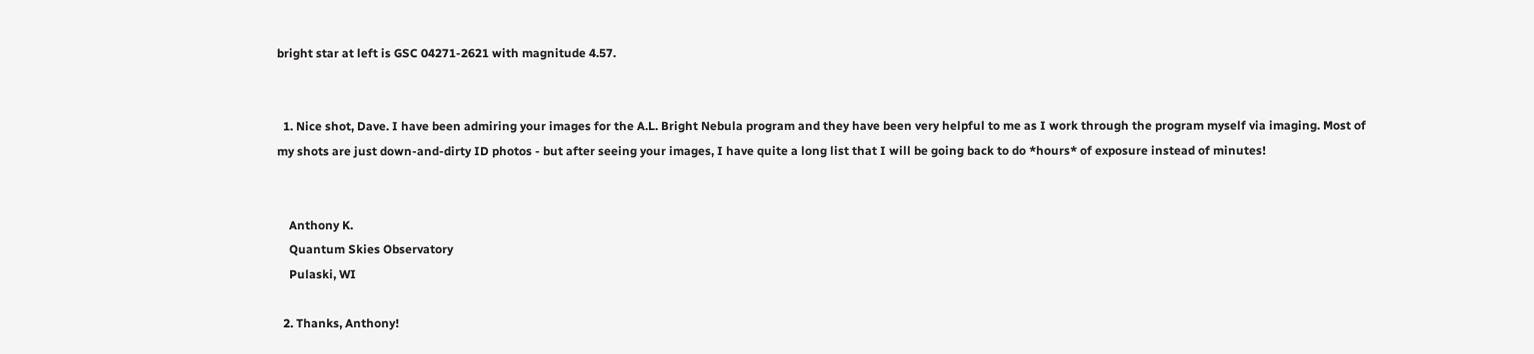bright star at left is GSC 04271-2621 with magnitude 4.57.


  1. Nice shot, Dave. I have been admiring your images for the A.L. Bright Nebula program and they have been very helpful to me as I work through the program myself via imaging. Most of my shots are just down-and-dirty ID photos - but after seeing your images, I have quite a long list that I will be going back to do *hours* of exposure instead of minutes!


    Anthony K.
    Quantum Skies Observatory
    Pulaski, WI

  2. Thanks, Anthony!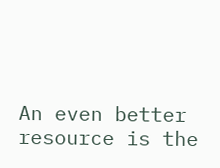An even better resource is the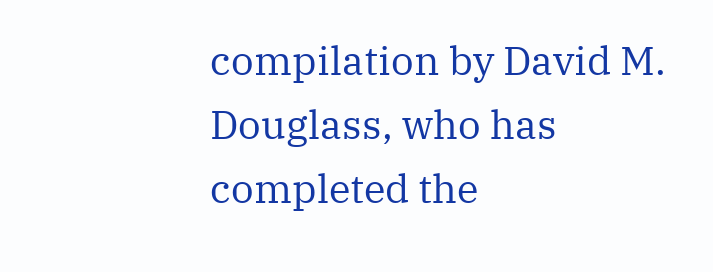compilation by David M. Douglass, who has completed the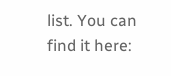list. You can find it here: